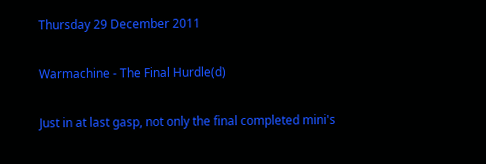Thursday 29 December 2011

Warmachine - The Final Hurdle(d)

Just in at last gasp, not only the final completed mini's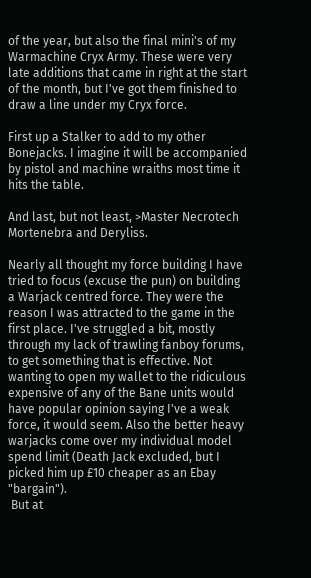of the year, but also the final mini's of my Warmachine Cryx Army. These were very late additions that came in right at the start of the month, but I've got them finished to draw a line under my Cryx force.

First up a Stalker to add to my other Bonejacks. I imagine it will be accompanied by pistol and machine wraiths most time it hits the table.

And last, but not least, >Master Necrotech Mortenebra and Deryliss.

Nearly all thought my force building I have tried to focus (excuse the pun) on building a Warjack centred force. They were the reason I was attracted to the game in the first place. I've struggled a bit, mostly through my lack of trawling fanboy forums, to get something that is effective. Not wanting to open my wallet to the ridiculous expensive of any of the Bane units would have popular opinion saying I've a weak force, it would seem. Also the better heavy warjacks come over my individual model spend limit (Death Jack excluded, but I picked him up £10 cheaper as an Ebay "bargain").
 But at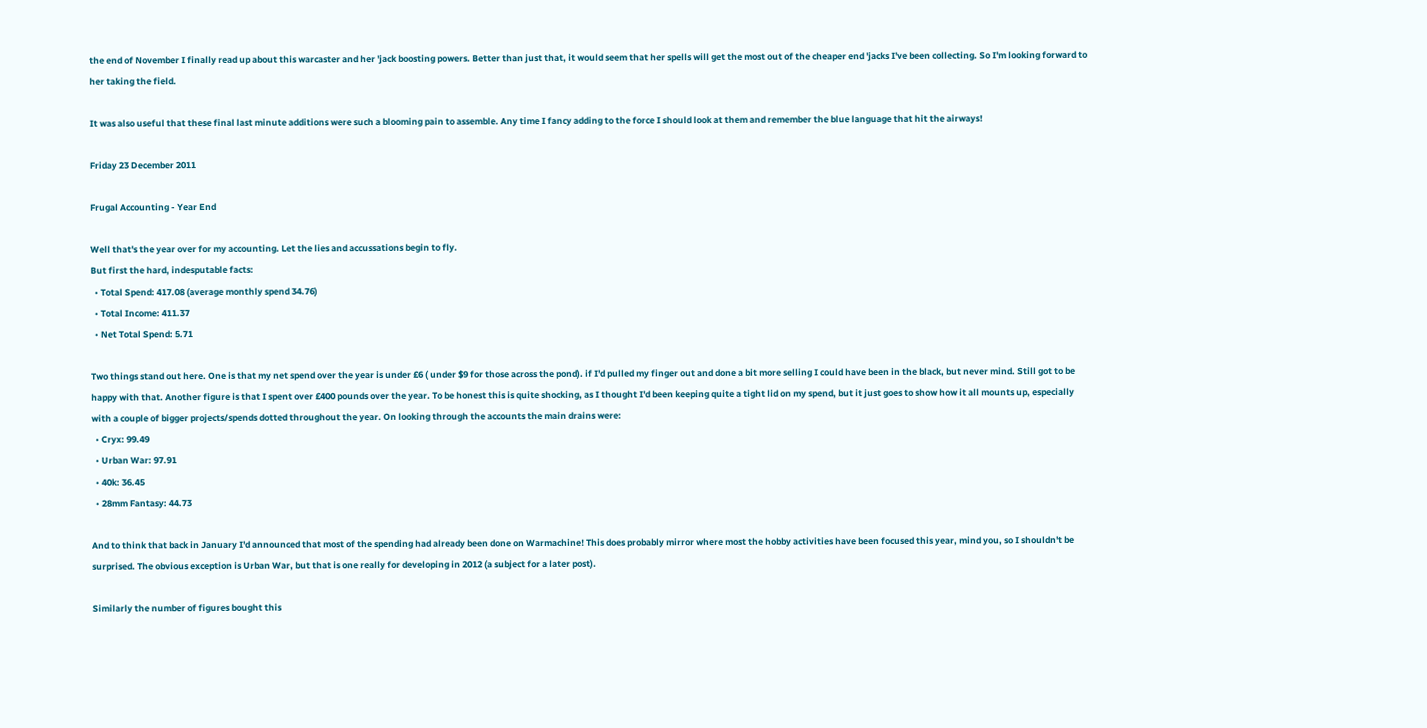the end of November I finally read up about this warcaster and her 'jack boosting powers. Better than just that, it would seem that her spells will get the most out of the cheaper end 'jacks I've been collecting. So I'm looking forward to her taking the field.

It was also useful that these final last minute additions were such a blooming pain to assemble. Any time I fancy adding to the force I should look at them and remember the blue language that hit the airways!

Friday 23 December 2011

Frugal Accounting - Year End

Well that's the year over for my accounting. Let the lies and accussations begin to fly.
But first the hard, indesputable facts:
  • Total Spend: 417.08 (average monthly spend 34.76)
  • Total Income: 411.37
  • Net Total Spend: 5.71

Two things stand out here. One is that my net spend over the year is under £6 ( under $9 for those across the pond). if I'd pulled my finger out and done a bit more selling I could have been in the black, but never mind. Still got to be happy with that. Another figure is that I spent over £400 pounds over the year. To be honest this is quite shocking, as I thought I'd been keeping quite a tight lid on my spend, but it just goes to show how it all mounts up, especially with a couple of bigger projects/spends dotted throughout the year. On looking through the accounts the main drains were:
  • Cryx: 99.49
  • Urban War: 97.91
  • 40k: 36.45
  • 28mm Fantasy: 44.73

And to think that back in January I'd announced that most of the spending had already been done on Warmachine! This does probably mirror where most the hobby activities have been focused this year, mind you, so I shouldn't be surprised. The obvious exception is Urban War, but that is one really for developing in 2012 (a subject for a later post).

Similarly the number of figures bought this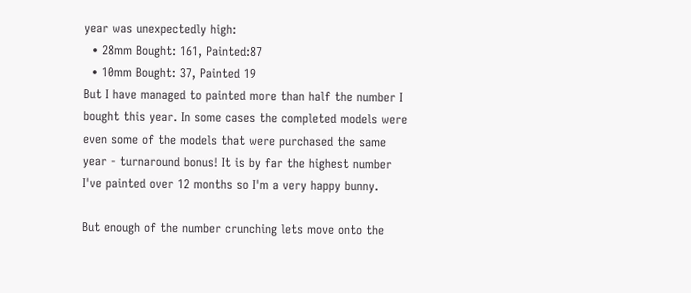year was unexpectedly high:
  • 28mm Bought: 161, Painted:87
  • 10mm Bought: 37, Painted 19
But I have managed to painted more than half the number I bought this year. In some cases the completed models were even some of the models that were purchased the same year - turnaround bonus! It is by far the highest number I've painted over 12 months so I'm a very happy bunny.

But enough of the number crunching lets move onto the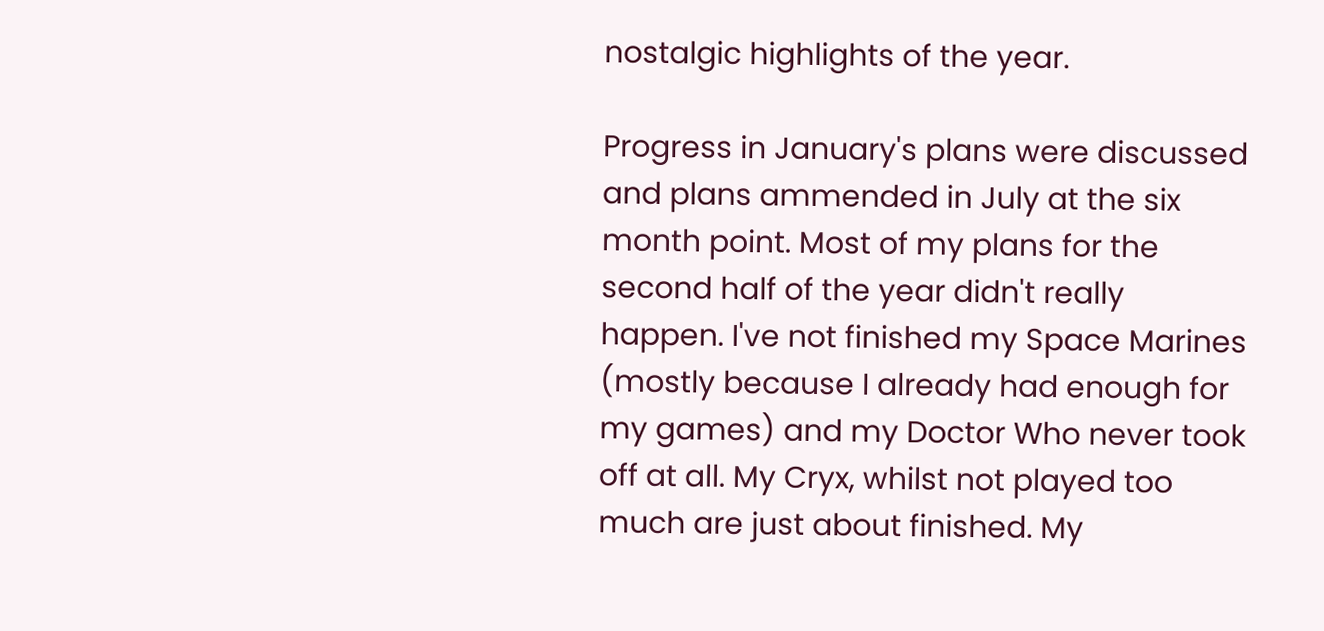nostalgic highlights of the year.

Progress in January's plans were discussed and plans ammended in July at the six month point. Most of my plans for the second half of the year didn't really happen. I've not finished my Space Marines (mostly because I already had enough for my games) and my Doctor Who never took off at all. My Cryx, whilst not played too much are just about finished. My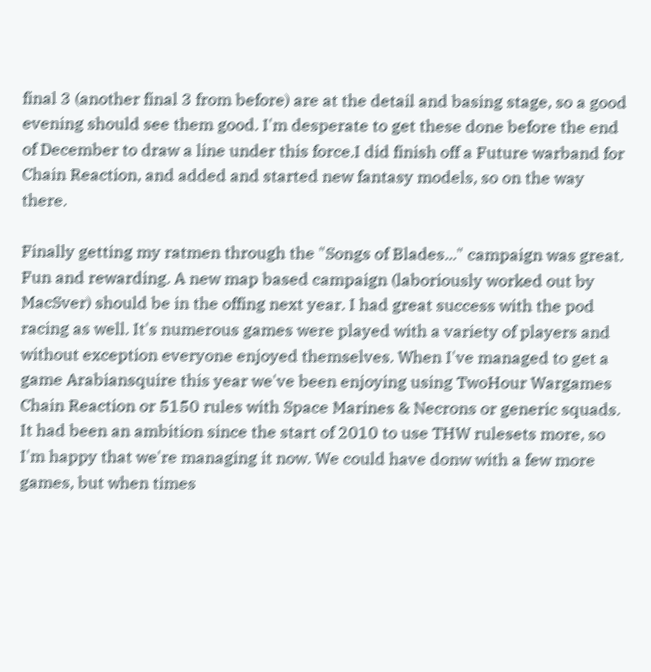final 3 (another final 3 from before) are at the detail and basing stage, so a good evening should see them good. I'm desperate to get these done before the end of December to draw a line under this force.I did finish off a Future warband for Chain Reaction, and added and started new fantasy models, so on the way there.

Finally getting my ratmen through the "Songs of Blades..." campaign was great. Fun and rewarding. A new map based campaign (laboriously worked out by MacSver) should be in the offing next year. I had great success with the pod racing as well. It's numerous games were played with a variety of players and without exception everyone enjoyed themselves. When I've managed to get a game Arabiansquire this year we've been enjoying using TwoHour Wargames Chain Reaction or 5150 rules with Space Marines & Necrons or generic squads. It had been an ambition since the start of 2010 to use THW rulesets more, so I'm happy that we're managing it now. We could have donw with a few more games, but when times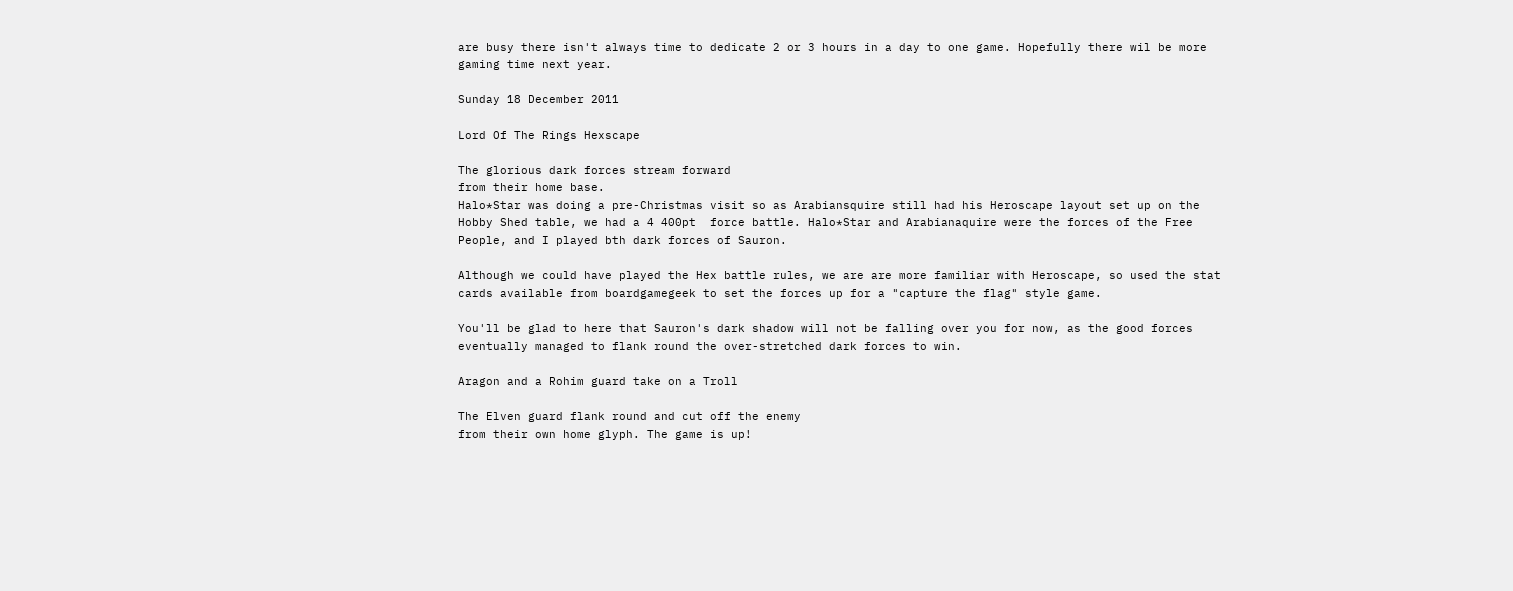are busy there isn't always time to dedicate 2 or 3 hours in a day to one game. Hopefully there wil be more gaming time next year.

Sunday 18 December 2011

Lord Of The Rings Hexscape

The glorious dark forces stream forward
from their home base.
Halo*Star was doing a pre-Christmas visit so as Arabiansquire still had his Heroscape layout set up on the Hobby Shed table, we had a 4 400pt  force battle. Halo*Star and Arabianaquire were the forces of the Free People, and I played bth dark forces of Sauron.

Although we could have played the Hex battle rules, we are are more familiar with Heroscape, so used the stat cards available from boardgamegeek to set the forces up for a "capture the flag" style game.

You'll be glad to here that Sauron's dark shadow will not be falling over you for now, as the good forces eventually managed to flank round the over-stretched dark forces to win.

Aragon and a Rohim guard take on a Troll

The Elven guard flank round and cut off the enemy
from their own home glyph. The game is up!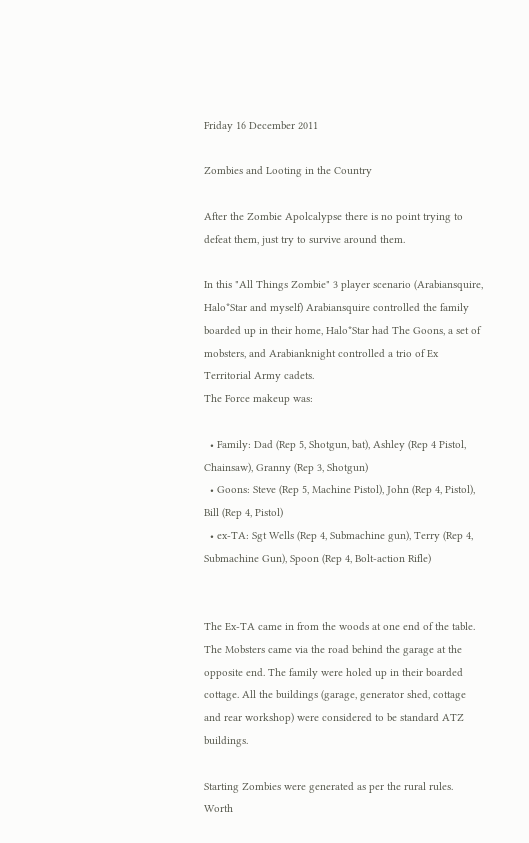Friday 16 December 2011

Zombies and Looting in the Country

After the Zombie Apolcalypse there is no point trying to defeat them, just try to survive around them.

In this "All Things Zombie" 3 player scenario (Arabiansquire, Halo*Star and myself) Arabiansquire controlled the family boarded up in their home, Halo*Star had The Goons, a set of mobsters, and Arabianknight controlled a trio of Ex Territorial Army cadets.
The Force makeup was:

  • Family: Dad (Rep 5, Shotgun, bat), Ashley (Rep 4 Pistol, Chainsaw), Granny (Rep 3, Shotgun)
  • Goons: Steve (Rep 5, Machine Pistol), John (Rep 4, Pistol), Bill (Rep 4, Pistol)
  • ex-TA: Sgt Wells (Rep 4, Submachine gun), Terry (Rep 4, Submachine Gun), Spoon (Rep 4, Bolt-action Rifle)


The Ex-TA came in from the woods at one end of the table. The Mobsters came via the road behind the garage at the opposite end. The family were holed up in their boarded cottage. All the buildings (garage, generator shed, cottage and rear workshop) were considered to be standard ATZ buildings.

Starting Zombies were generated as per the rural rules. Worth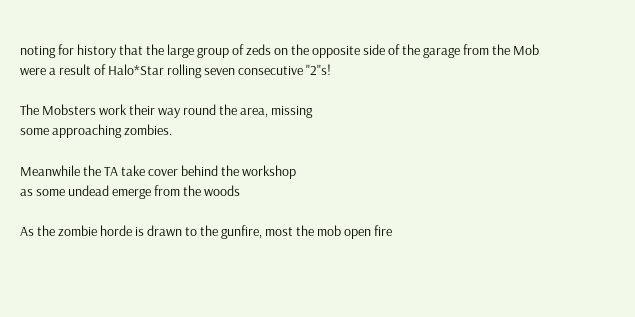noting for history that the large group of zeds on the opposite side of the garage from the Mob were a result of Halo*Star rolling seven consecutive "2"s!

The Mobsters work their way round the area, missing
some approaching zombies.

Meanwhile the TA take cover behind the workshop
as some undead emerge from the woods

As the zombie horde is drawn to the gunfire, most the mob open fire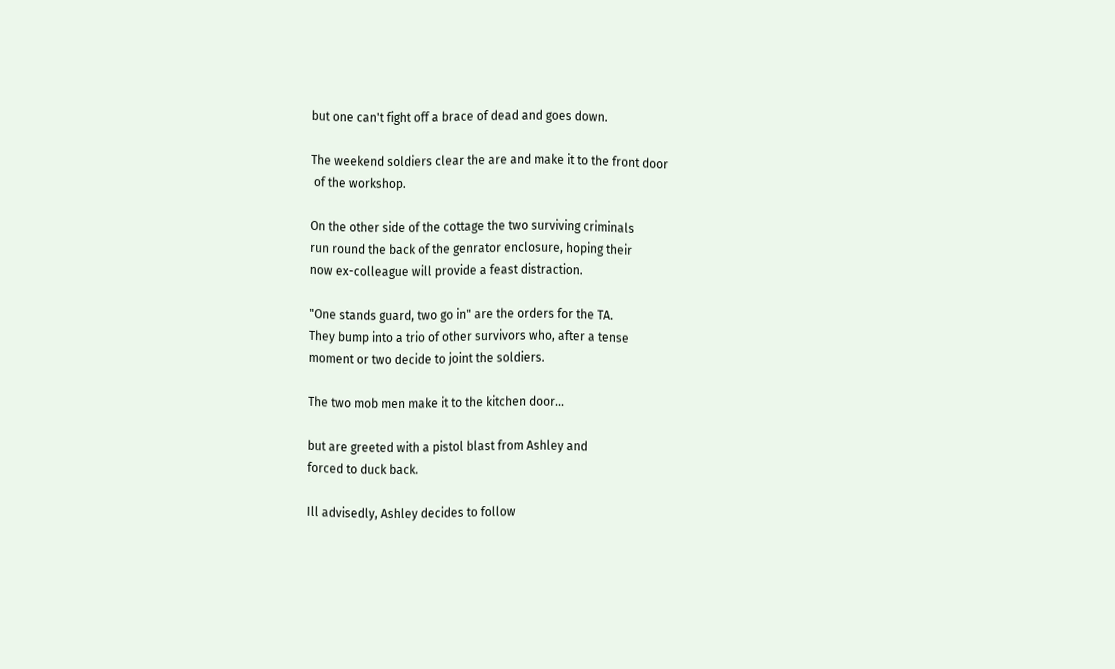but one can't fight off a brace of dead and goes down.

The weekend soldiers clear the are and make it to the front door
 of the workshop.

On the other side of the cottage the two surviving criminals
run round the back of the genrator enclosure, hoping their
now ex-colleague will provide a feast distraction.

"One stands guard, two go in" are the orders for the TA.
They bump into a trio of other survivors who, after a tense
moment or two decide to joint the soldiers.

The two mob men make it to the kitchen door...

but are greeted with a pistol blast from Ashley and
forced to duck back.

Ill advisedly, Ashley decides to follow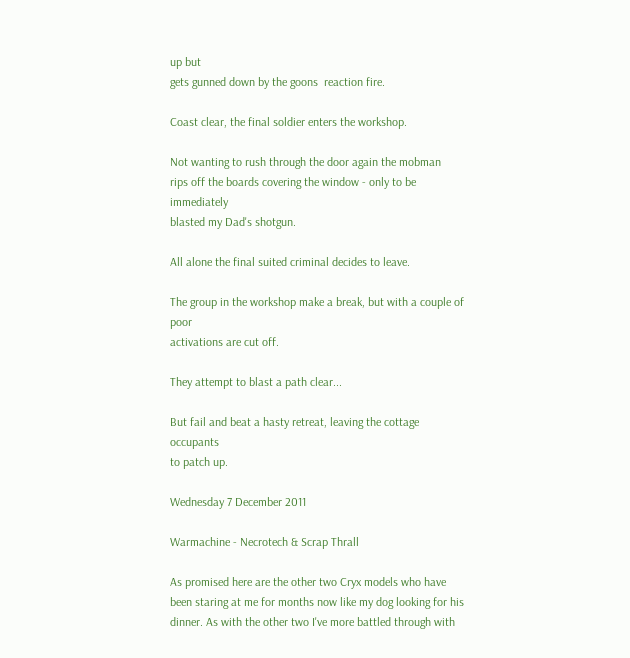up but
gets gunned down by the goons  reaction fire.

Coast clear, the final soldier enters the workshop.

Not wanting to rush through the door again the mobman
rips off the boards covering the window - only to be immediately
blasted my Dad's shotgun.

All alone the final suited criminal decides to leave.

The group in the workshop make a break, but with a couple of poor
activations are cut off.

They attempt to blast a path clear...

But fail and beat a hasty retreat, leaving the cottage occupants
to patch up.

Wednesday 7 December 2011

Warmachine - Necrotech & Scrap Thrall

As promised here are the other two Cryx models who have been staring at me for months now like my dog looking for his dinner. As with the other two I've more battled through with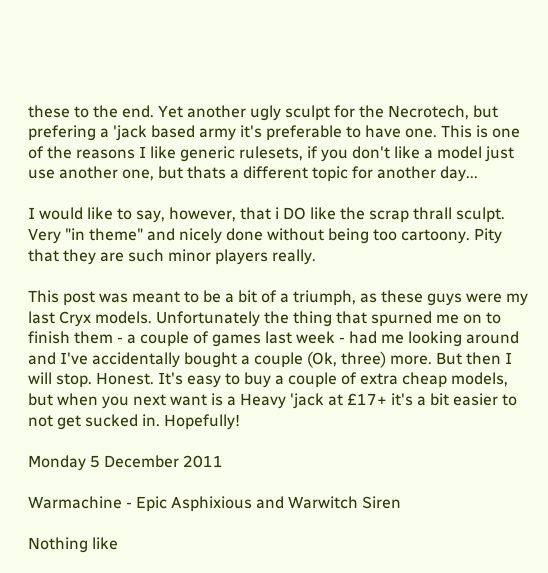these to the end. Yet another ugly sculpt for the Necrotech, but prefering a 'jack based army it's preferable to have one. This is one of the reasons I like generic rulesets, if you don't like a model just use another one, but thats a different topic for another day...

I would like to say, however, that i DO like the scrap thrall sculpt. Very "in theme" and nicely done without being too cartoony. Pity that they are such minor players really.

This post was meant to be a bit of a triumph, as these guys were my last Cryx models. Unfortunately the thing that spurned me on to finish them - a couple of games last week - had me looking around and I've accidentally bought a couple (Ok, three) more. But then I will stop. Honest. It's easy to buy a couple of extra cheap models, but when you next want is a Heavy 'jack at £17+ it's a bit easier to not get sucked in. Hopefully!

Monday 5 December 2011

Warmachine - Epic Asphixious and Warwitch Siren

Nothing like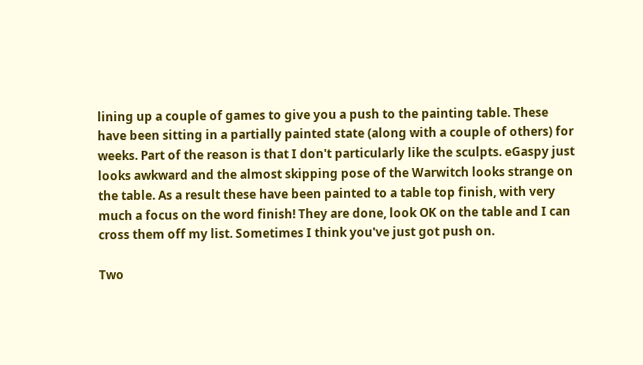lining up a couple of games to give you a push to the painting table. These have been sitting in a partially painted state (along with a couple of others) for weeks. Part of the reason is that I don't particularly like the sculpts. eGaspy just looks awkward and the almost skipping pose of the Warwitch looks strange on the table. As a result these have been painted to a table top finish, with very much a focus on the word finish! They are done, look OK on the table and I can cross them off my list. Sometimes I think you've just got push on.

Two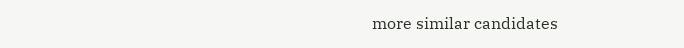more similar candidates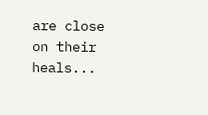are close on their heals...